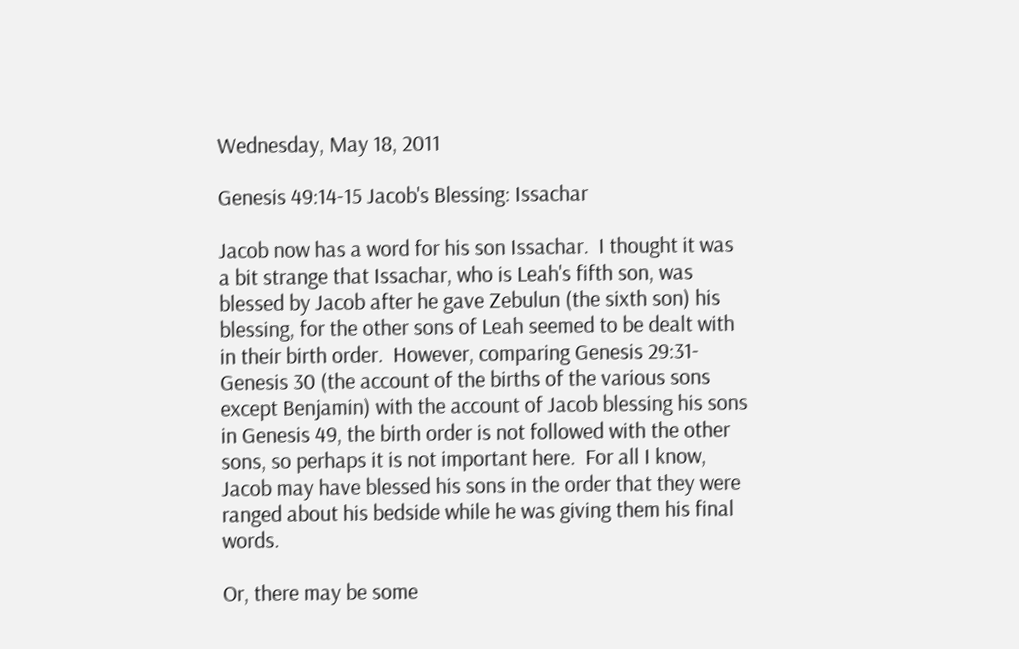Wednesday, May 18, 2011

Genesis 49:14-15 Jacob's Blessing: Issachar

Jacob now has a word for his son Issachar.  I thought it was a bit strange that Issachar, who is Leah's fifth son, was blessed by Jacob after he gave Zebulun (the sixth son) his blessing, for the other sons of Leah seemed to be dealt with in their birth order.  However, comparing Genesis 29:31-Genesis 30 (the account of the births of the various sons except Benjamin) with the account of Jacob blessing his sons in Genesis 49, the birth order is not followed with the other sons, so perhaps it is not important here.  For all I know, Jacob may have blessed his sons in the order that they were ranged about his bedside while he was giving them his final words.

Or, there may be some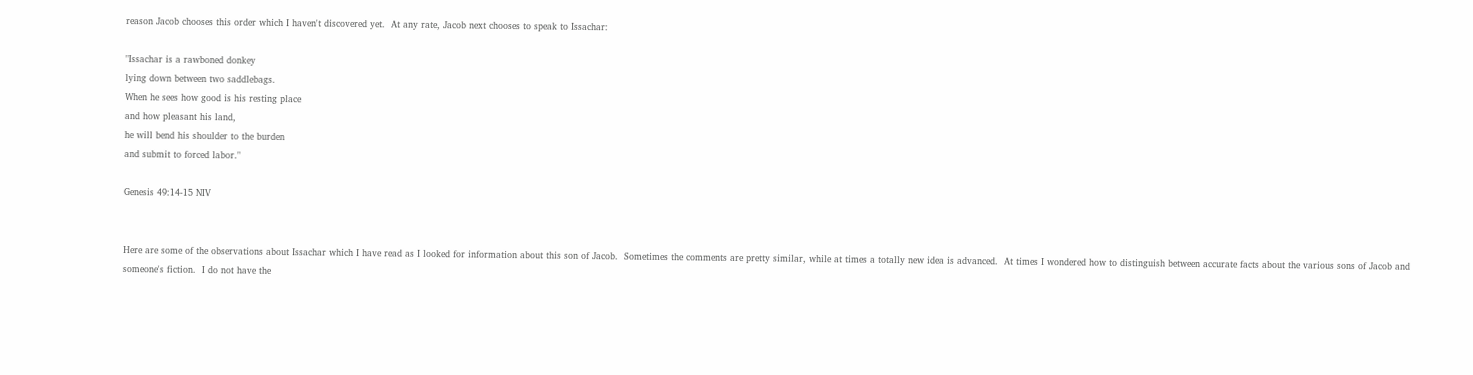reason Jacob chooses this order which I haven't discovered yet.  At any rate, Jacob next chooses to speak to Issachar:

"Issachar is a rawboned donkey
lying down between two saddlebags.
When he sees how good is his resting place
and how pleasant his land,
he will bend his shoulder to the burden
and submit to forced labor."

Genesis 49:14-15 NIV


Here are some of the observations about Issachar which I have read as I looked for information about this son of Jacob.  Sometimes the comments are pretty similar, while at times a totally new idea is advanced.  At times I wondered how to distinguish between accurate facts about the various sons of Jacob and someone's fiction.  I do not have the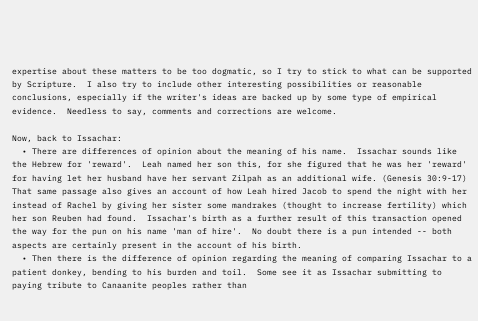expertise about these matters to be too dogmatic, so I try to stick to what can be supported by Scripture.  I also try to include other interesting possibilities or reasonable conclusions, especially if the writer's ideas are backed up by some type of empirical evidence.  Needless to say, comments and corrections are welcome.

Now, back to Issachar:
  • There are differences of opinion about the meaning of his name.  Issachar sounds like the Hebrew for 'reward'.  Leah named her son this, for she figured that he was her 'reward' for having let her husband have her servant Zilpah as an additional wife. (Genesis 30:9-17)  That same passage also gives an account of how Leah hired Jacob to spend the night with her instead of Rachel by giving her sister some mandrakes (thought to increase fertility) which her son Reuben had found.  Issachar's birth as a further result of this transaction opened the way for the pun on his name 'man of hire'.  No doubt there is a pun intended -- both aspects are certainly present in the account of his birth.
  • Then there is the difference of opinion regarding the meaning of comparing Issachar to a patient donkey, bending to his burden and toil.  Some see it as Issachar submitting to paying tribute to Canaanite peoples rather than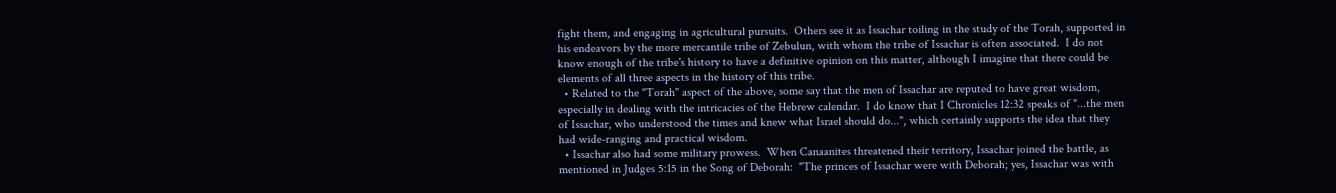fight them, and engaging in agricultural pursuits.  Others see it as Issachar toiling in the study of the Torah, supported in his endeavors by the more mercantile tribe of Zebulun, with whom the tribe of Issachar is often associated.  I do not know enough of the tribe's history to have a definitive opinion on this matter, although I imagine that there could be elements of all three aspects in the history of this tribe.
  • Related to the "Torah" aspect of the above, some say that the men of Issachar are reputed to have great wisdom, especially in dealing with the intricacies of the Hebrew calendar.  I do know that I Chronicles 12:32 speaks of "...the men of Issachar, who understood the times and knew what Israel should do...", which certainly supports the idea that they had wide-ranging and practical wisdom.
  • Issachar also had some military prowess.  When Canaanites threatened their territory, Issachar joined the battle, as mentioned in Judges 5:15 in the Song of Deborah:  "The princes of Issachar were with Deborah; yes, Issachar was with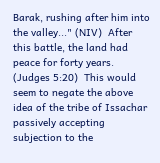Barak, rushing after him into the valley..." (NIV)  After this battle, the land had peace for forty years. (Judges 5:20)  This would seem to negate the above idea of the tribe of Issachar passively accepting subjection to the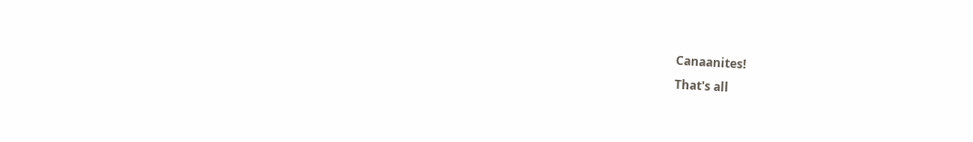Canaanites!
That's all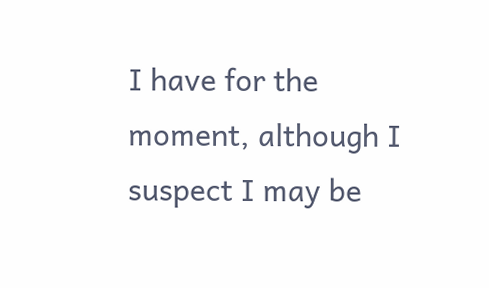I have for the moment, although I suspect I may be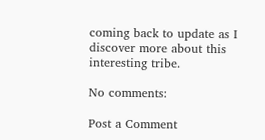coming back to update as I discover more about this interesting tribe.

No comments:

Post a Comment